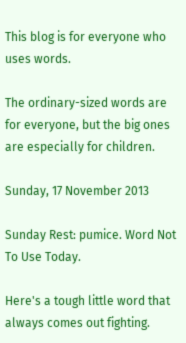This blog is for everyone who uses words.

The ordinary-sized words are for everyone, but the big ones are especially for children.

Sunday, 17 November 2013

Sunday Rest: pumice. Word Not To Use Today.

Here's a tough little word that always comes out fighting.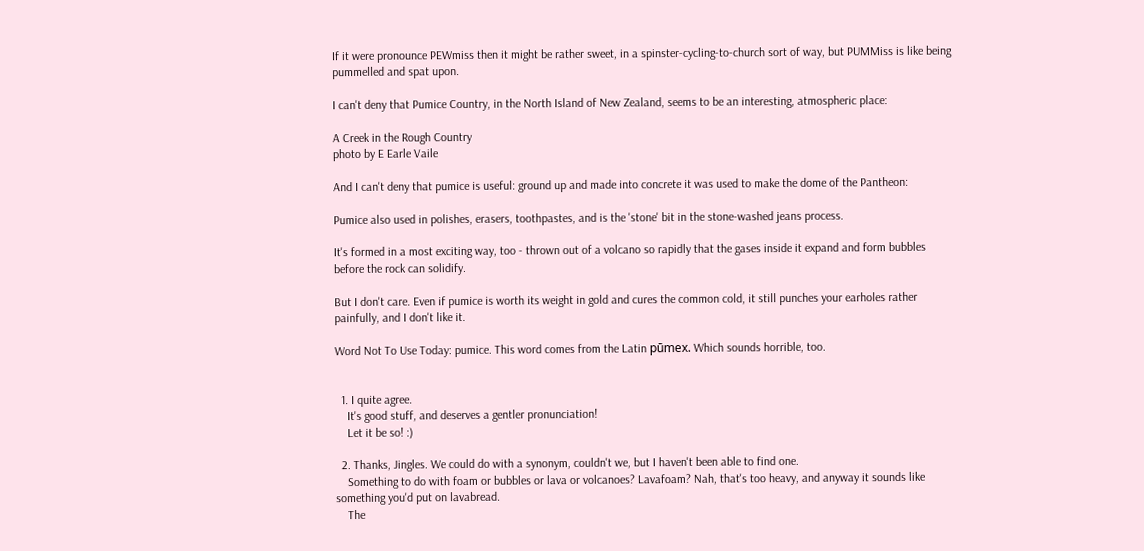If it were pronounce PEWmiss then it might be rather sweet, in a spinster-cycling-to-church sort of way, but PUMMiss is like being pummelled and spat upon.

I can't deny that Pumice Country, in the North Island of New Zealand, seems to be an interesting, atmospheric place:

A Creek in the Rough Country
photo by E Earle Vaile

And I can't deny that pumice is useful: ground up and made into concrete it was used to make the dome of the Pantheon:

Pumice also used in polishes, erasers, toothpastes, and is the 'stone' bit in the stone-washed jeans process.

It's formed in a most exciting way, too - thrown out of a volcano so rapidly that the gases inside it expand and form bubbles before the rock can solidify.

But I don't care. Even if pumice is worth its weight in gold and cures the common cold, it still punches your earholes rather painfully, and I don't like it.

Word Not To Use Today: pumice. This word comes from the Latin pūmex. Which sounds horrible, too.


  1. I quite agree.
    It's good stuff, and deserves a gentler pronunciation!
    Let it be so! :)

  2. Thanks, Jingles. We could do with a synonym, couldn't we, but I haven't been able to find one.
    Something to do with foam or bubbles or lava or volcanoes? Lavafoam? Nah, that's too heavy, and anyway it sounds like something you'd put on lavabread.
    The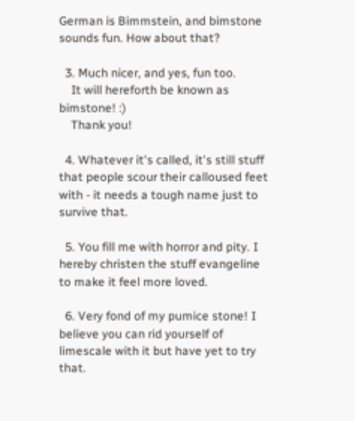German is Bimmstein, and bimstone sounds fun. How about that?

  3. Much nicer, and yes, fun too.
    It will hereforth be known as bimstone! :)
    Thank you!

  4. Whatever it's called, it's still stuff that people scour their calloused feet with - it needs a tough name just to survive that.

  5. You fill me with horror and pity. I hereby christen the stuff evangeline to make it feel more loved.

  6. Very fond of my pumice stone! I believe you can rid yourself of limescale with it but have yet to try that.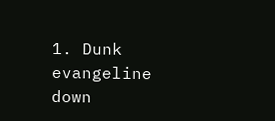1. Dunk evangeline down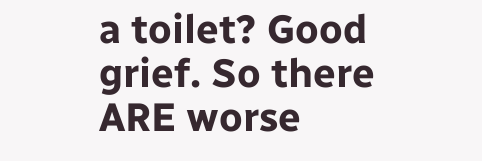a toilet? Good grief. So there ARE worse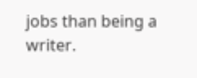jobs than being a writer.